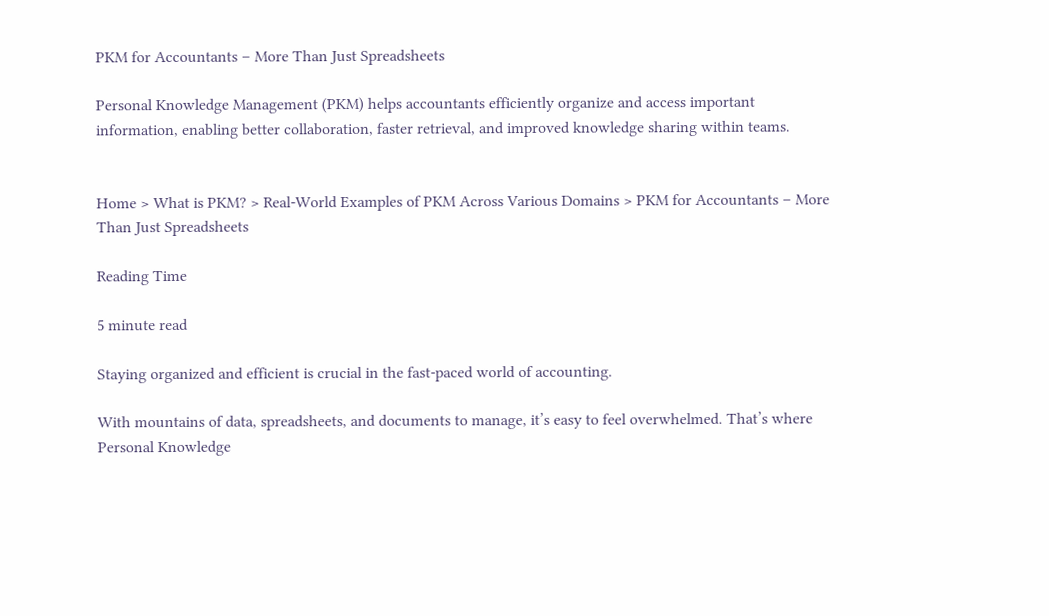PKM for Accountants – More Than Just Spreadsheets

Personal Knowledge Management (PKM) helps accountants efficiently organize and access important information, enabling better collaboration, faster retrieval, and improved knowledge sharing within teams.


Home > What is PKM? > Real-World Examples of PKM Across Various Domains > PKM for Accountants – More Than Just Spreadsheets

Reading Time

5 minute read

Staying organized and efficient is crucial in the fast-paced world of accounting.

With mountains of data, spreadsheets, and documents to manage, it’s easy to feel overwhelmed. That’s where Personal Knowledge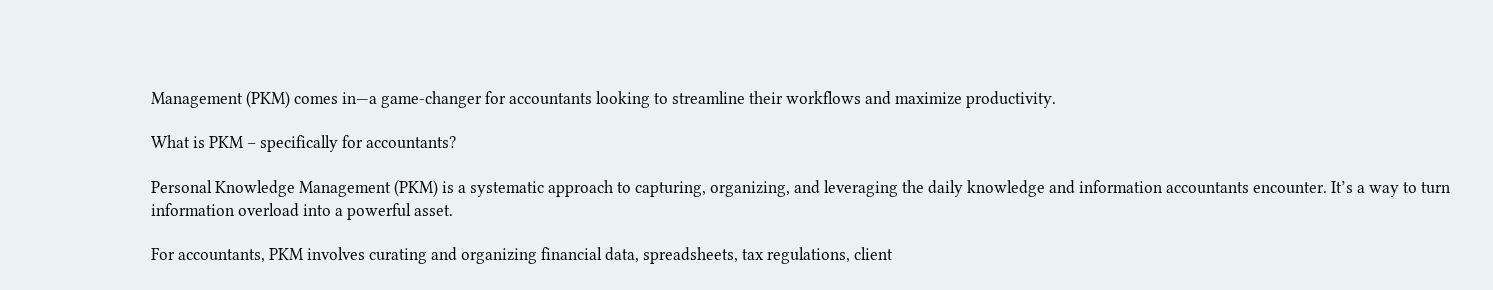Management (PKM) comes in—a game-changer for accountants looking to streamline their workflows and maximize productivity.

What is PKM – specifically for accountants?

Personal Knowledge Management (PKM) is a systematic approach to capturing, organizing, and leveraging the daily knowledge and information accountants encounter. It’s a way to turn information overload into a powerful asset.

For accountants, PKM involves curating and organizing financial data, spreadsheets, tax regulations, client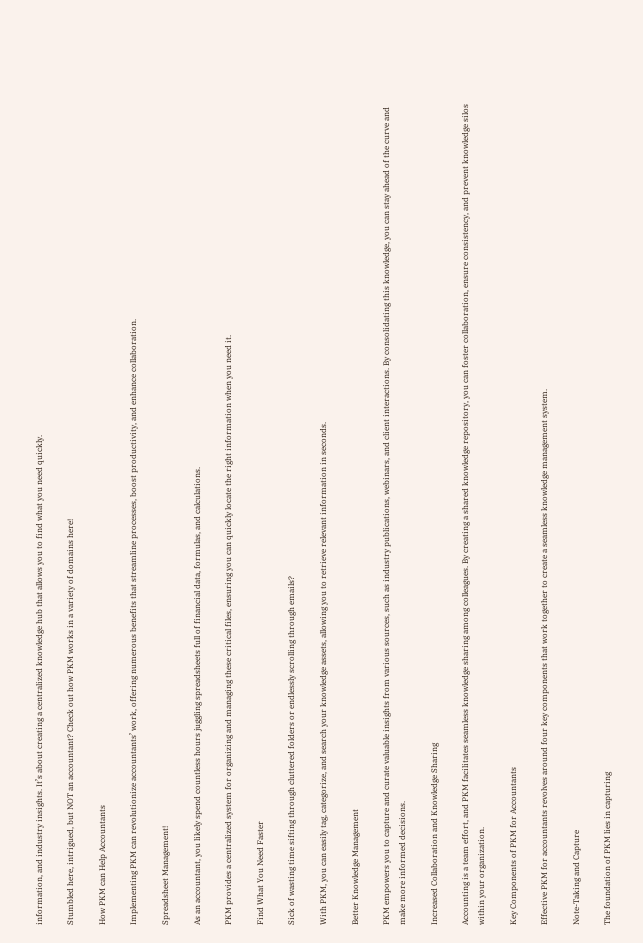information, and industry insights. It’s about creating a centralized knowledge hub that allows you to find what you need quickly.

Stumbled here, intrigued, but NOT an accountant? Check out how PKM works in a variety of domains here!

How PKM can Help Accountants

Implementing PKM can revolutionize accountants’ work, offering numerous benefits that streamline processes, boost productivity, and enhance collaboration.

Spreadsheet Management!

As an accountant, you likely spend countless hours juggling spreadsheets full of financial data, formulas, and calculations.

PKM provides a centralized system for organizing and managing these critical files, ensuring you can quickly locate the right information when you need it.

Find What You Need Faster

Sick of wasting time sifting through cluttered folders or endlessly scrolling through emails?

With PKM, you can easily tag, categorize, and search your knowledge assets, allowing you to retrieve relevant information in seconds.

Better Knowledge Management

PKM empowers you to capture and curate valuable insights from various sources, such as industry publications, webinars, and client interactions. By consolidating this knowledge, you can stay ahead of the curve and make more informed decisions.

Increased Collaboration and Knowledge Sharing

Accounting is a team effort, and PKM facilitates seamless knowledge sharing among colleagues. By creating a shared knowledge repository, you can foster collaboration, ensure consistency, and prevent knowledge silos within your organization.

Key Components of PKM for Accountants

Effective PKM for accountants revolves around four key components that work together to create a seamless knowledge management system.

Note-Taking and Capture

The foundation of PKM lies in capturing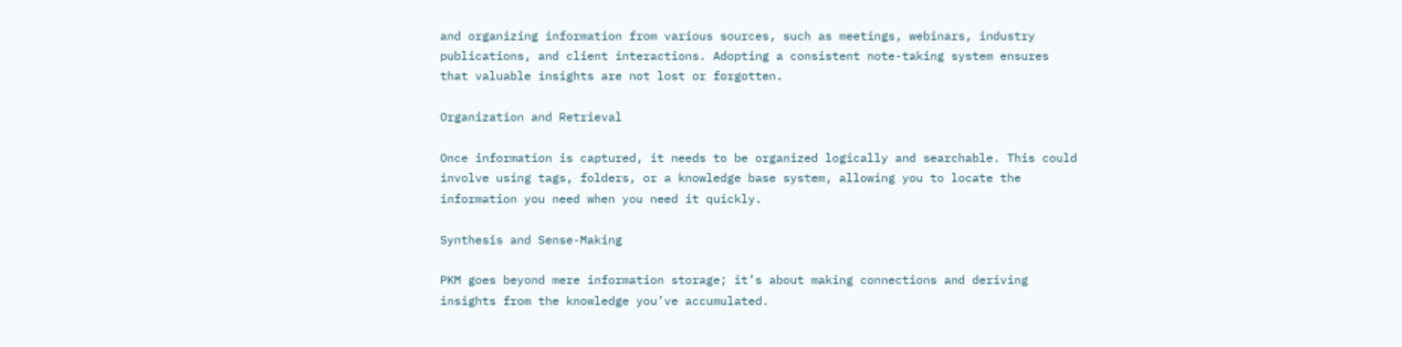and organizing information from various sources, such as meetings, webinars, industry publications, and client interactions. Adopting a consistent note-taking system ensures that valuable insights are not lost or forgotten.

Organization and Retrieval

Once information is captured, it needs to be organized logically and searchable. This could involve using tags, folders, or a knowledge base system, allowing you to locate the information you need when you need it quickly.

Synthesis and Sense-Making

PKM goes beyond mere information storage; it’s about making connections and deriving insights from the knowledge you’ve accumulated.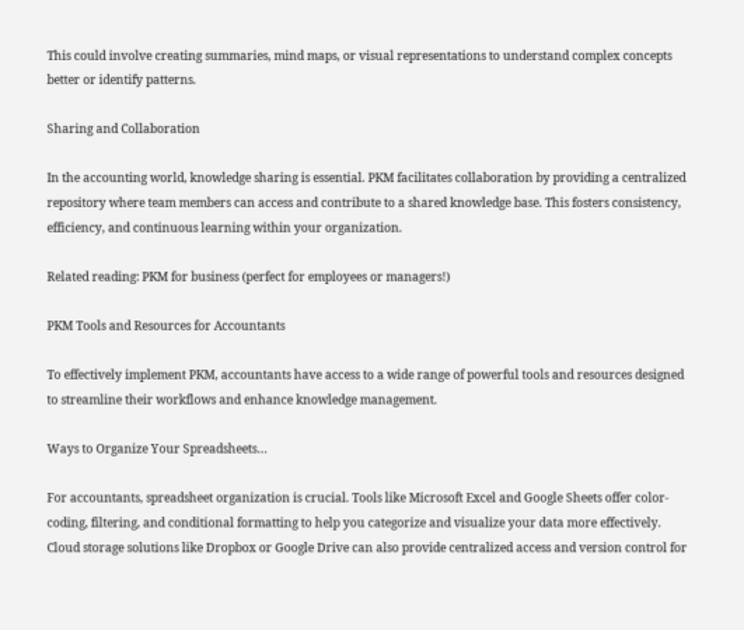This could involve creating summaries, mind maps, or visual representations to understand complex concepts better or identify patterns.

Sharing and Collaboration

In the accounting world, knowledge sharing is essential. PKM facilitates collaboration by providing a centralized repository where team members can access and contribute to a shared knowledge base. This fosters consistency, efficiency, and continuous learning within your organization.

Related reading: PKM for business (perfect for employees or managers!)

PKM Tools and Resources for Accountants

To effectively implement PKM, accountants have access to a wide range of powerful tools and resources designed to streamline their workflows and enhance knowledge management.

Ways to Organize Your Spreadsheets…

For accountants, spreadsheet organization is crucial. Tools like Microsoft Excel and Google Sheets offer color-coding, filtering, and conditional formatting to help you categorize and visualize your data more effectively. Cloud storage solutions like Dropbox or Google Drive can also provide centralized access and version control for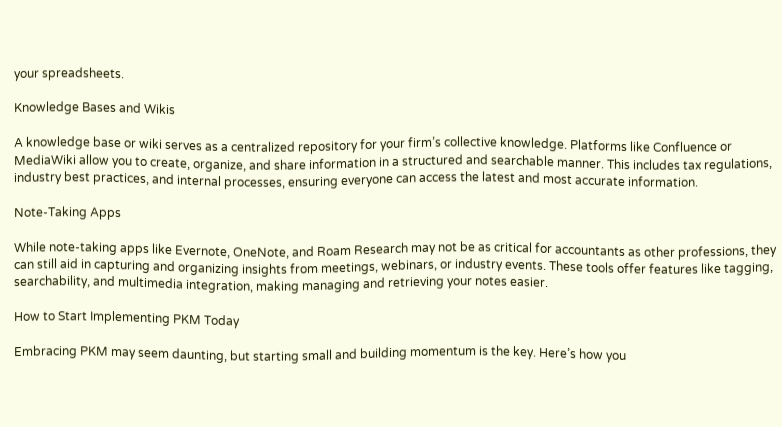your spreadsheets.

Knowledge Bases and Wikis

A knowledge base or wiki serves as a centralized repository for your firm’s collective knowledge. Platforms like Confluence or MediaWiki allow you to create, organize, and share information in a structured and searchable manner. This includes tax regulations, industry best practices, and internal processes, ensuring everyone can access the latest and most accurate information.

Note-Taking Apps

While note-taking apps like Evernote, OneNote, and Roam Research may not be as critical for accountants as other professions, they can still aid in capturing and organizing insights from meetings, webinars, or industry events. These tools offer features like tagging, searchability, and multimedia integration, making managing and retrieving your notes easier.

How to Start Implementing PKM Today

Embracing PKM may seem daunting, but starting small and building momentum is the key. Here’s how you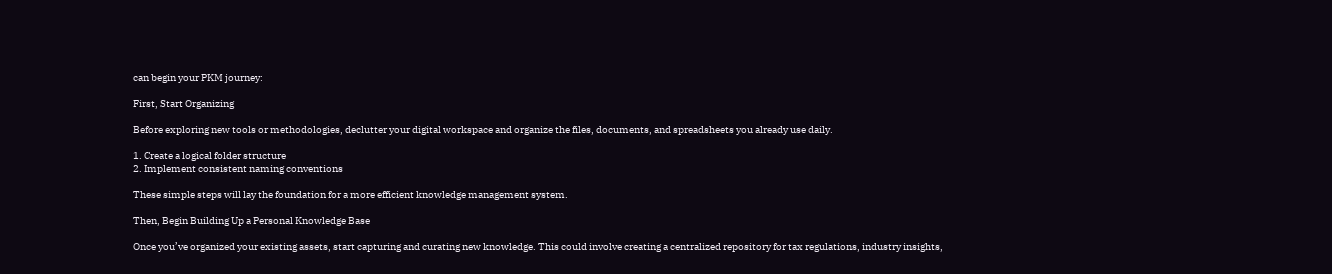can begin your PKM journey:

First, Start Organizing

Before exploring new tools or methodologies, declutter your digital workspace and organize the files, documents, and spreadsheets you already use daily.

1. Create a logical folder structure
2. Implement consistent naming conventions

These simple steps will lay the foundation for a more efficient knowledge management system.

Then, Begin Building Up a Personal Knowledge Base

Once you’ve organized your existing assets, start capturing and curating new knowledge. This could involve creating a centralized repository for tax regulations, industry insights,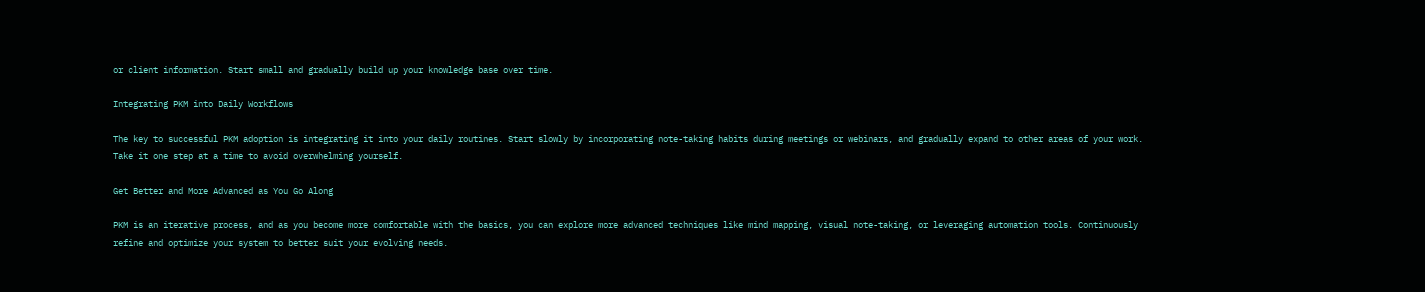or client information. Start small and gradually build up your knowledge base over time.

Integrating PKM into Daily Workflows

The key to successful PKM adoption is integrating it into your daily routines. Start slowly by incorporating note-taking habits during meetings or webinars, and gradually expand to other areas of your work. Take it one step at a time to avoid overwhelming yourself.

Get Better and More Advanced as You Go Along

PKM is an iterative process, and as you become more comfortable with the basics, you can explore more advanced techniques like mind mapping, visual note-taking, or leveraging automation tools. Continuously refine and optimize your system to better suit your evolving needs.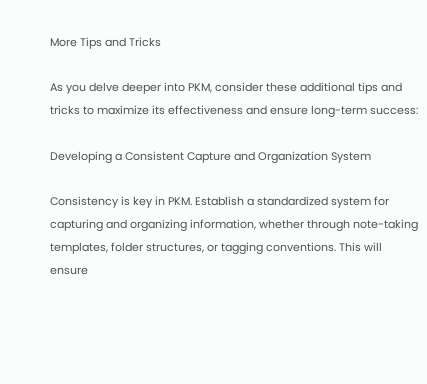More Tips and Tricks

As you delve deeper into PKM, consider these additional tips and tricks to maximize its effectiveness and ensure long-term success:

Developing a Consistent Capture and Organization System

Consistency is key in PKM. Establish a standardized system for capturing and organizing information, whether through note-taking templates, folder structures, or tagging conventions. This will ensure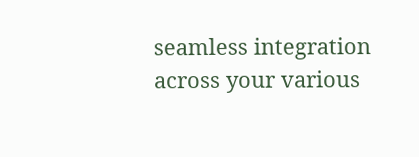seamless integration across your various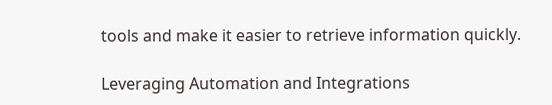tools and make it easier to retrieve information quickly.

Leveraging Automation and Integrations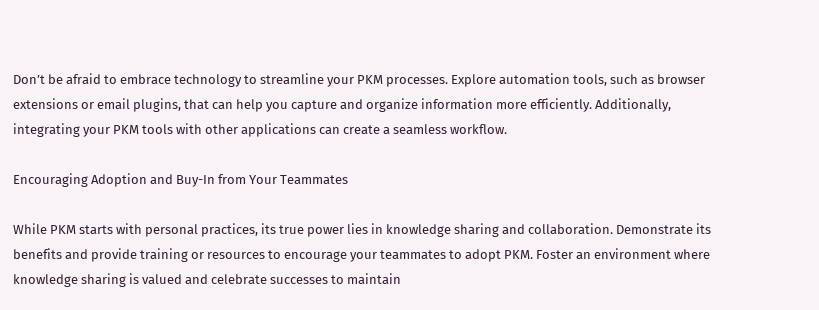Don’t be afraid to embrace technology to streamline your PKM processes. Explore automation tools, such as browser extensions or email plugins, that can help you capture and organize information more efficiently. Additionally, integrating your PKM tools with other applications can create a seamless workflow.

Encouraging Adoption and Buy-In from Your Teammates

While PKM starts with personal practices, its true power lies in knowledge sharing and collaboration. Demonstrate its benefits and provide training or resources to encourage your teammates to adopt PKM. Foster an environment where knowledge sharing is valued and celebrate successes to maintain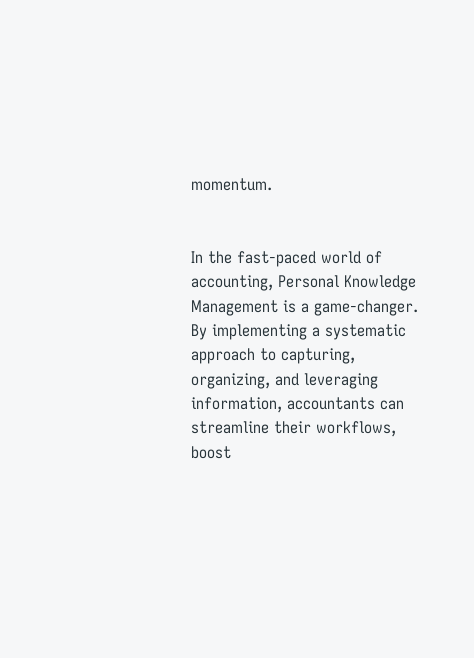momentum.


In the fast-paced world of accounting, Personal Knowledge Management is a game-changer. By implementing a systematic approach to capturing, organizing, and leveraging information, accountants can streamline their workflows, boost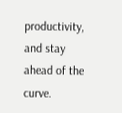productivity, and stay ahead of the curve.